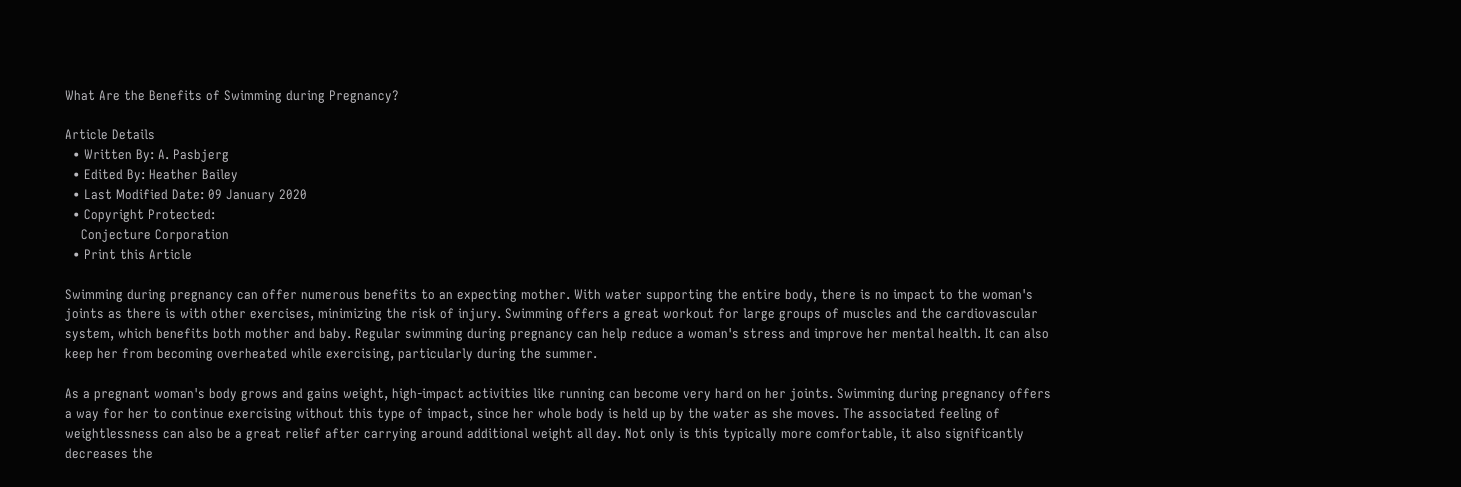What Are the Benefits of Swimming during Pregnancy?

Article Details
  • Written By: A. Pasbjerg
  • Edited By: Heather Bailey
  • Last Modified Date: 09 January 2020
  • Copyright Protected:
    Conjecture Corporation
  • Print this Article

Swimming during pregnancy can offer numerous benefits to an expecting mother. With water supporting the entire body, there is no impact to the woman's joints as there is with other exercises, minimizing the risk of injury. Swimming offers a great workout for large groups of muscles and the cardiovascular system, which benefits both mother and baby. Regular swimming during pregnancy can help reduce a woman's stress and improve her mental health. It can also keep her from becoming overheated while exercising, particularly during the summer.

As a pregnant woman's body grows and gains weight, high-impact activities like running can become very hard on her joints. Swimming during pregnancy offers a way for her to continue exercising without this type of impact, since her whole body is held up by the water as she moves. The associated feeling of weightlessness can also be a great relief after carrying around additional weight all day. Not only is this typically more comfortable, it also significantly decreases the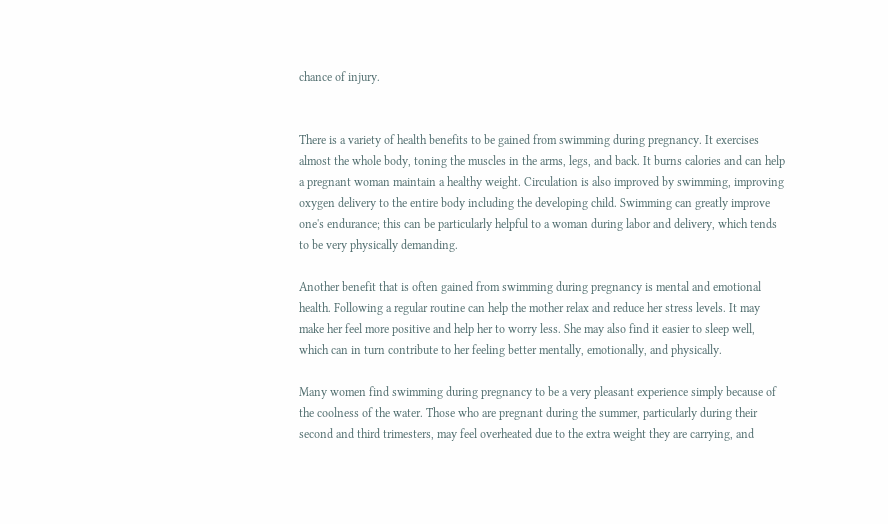chance of injury.


There is a variety of health benefits to be gained from swimming during pregnancy. It exercises almost the whole body, toning the muscles in the arms, legs, and back. It burns calories and can help a pregnant woman maintain a healthy weight. Circulation is also improved by swimming, improving oxygen delivery to the entire body including the developing child. Swimming can greatly improve one's endurance; this can be particularly helpful to a woman during labor and delivery, which tends to be very physically demanding.

Another benefit that is often gained from swimming during pregnancy is mental and emotional health. Following a regular routine can help the mother relax and reduce her stress levels. It may make her feel more positive and help her to worry less. She may also find it easier to sleep well, which can in turn contribute to her feeling better mentally, emotionally, and physically.

Many women find swimming during pregnancy to be a very pleasant experience simply because of the coolness of the water. Those who are pregnant during the summer, particularly during their second and third trimesters, may feel overheated due to the extra weight they are carrying, and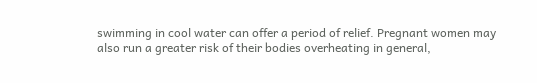swimming in cool water can offer a period of relief. Pregnant women may also run a greater risk of their bodies overheating in general,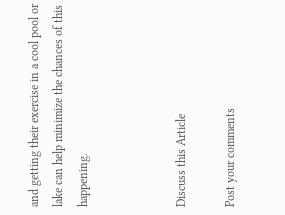and getting their exercise in a cool pool or lake can help minimize the chances of this happening.



Discuss this Article

Post your comments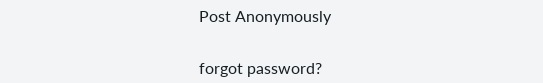Post Anonymously


forgot password?